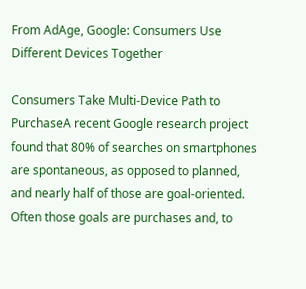From AdAge, Google: Consumers Use Different Devices Together

Consumers Take Multi-Device Path to PurchaseA recent Google research project found that 80% of searches on smartphones are spontaneous, as opposed to planned, and nearly half of those are goal-oriented. Often those goals are purchases and, to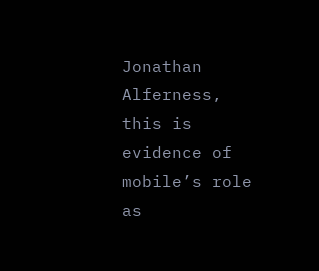Jonathan Alferness, this is evidence of mobile’s role as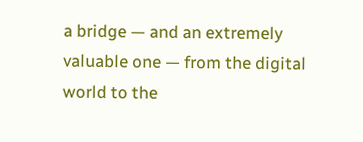a bridge — and an extremely valuable one — from the digital world to the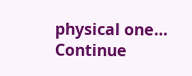physical one… Continue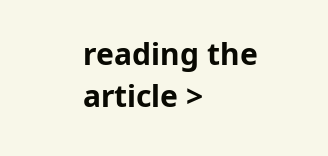reading the article >